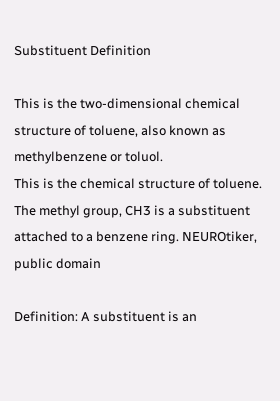Substituent Definition

This is the two-dimensional chemical structure of toluene, also known as methylbenzene or toluol.
This is the chemical structure of toluene. The methyl group, CH3 is a substituent attached to a benzene ring. NEUROtiker, public domain

Definition: A substituent is an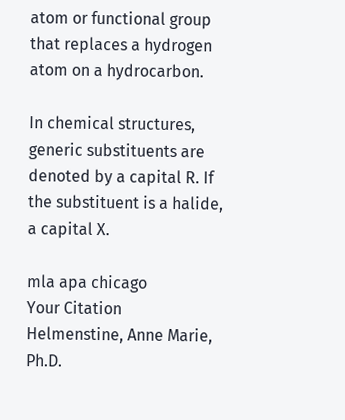atom or functional group that replaces a hydrogen atom on a hydrocarbon.

In chemical structures, generic substituents are denoted by a capital R. If the substituent is a halide, a capital X.

mla apa chicago
Your Citation
Helmenstine, Anne Marie, Ph.D.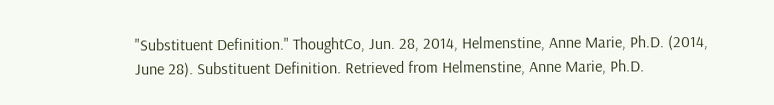"Substituent Definition." ThoughtCo, Jun. 28, 2014, Helmenstine, Anne Marie, Ph.D. (2014, June 28). Substituent Definition. Retrieved from Helmenstine, Anne Marie, Ph.D.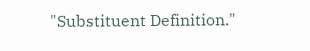"Substituent Definition."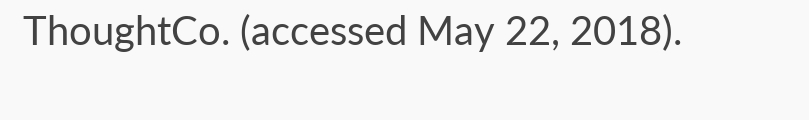ThoughtCo. (accessed May 22, 2018).